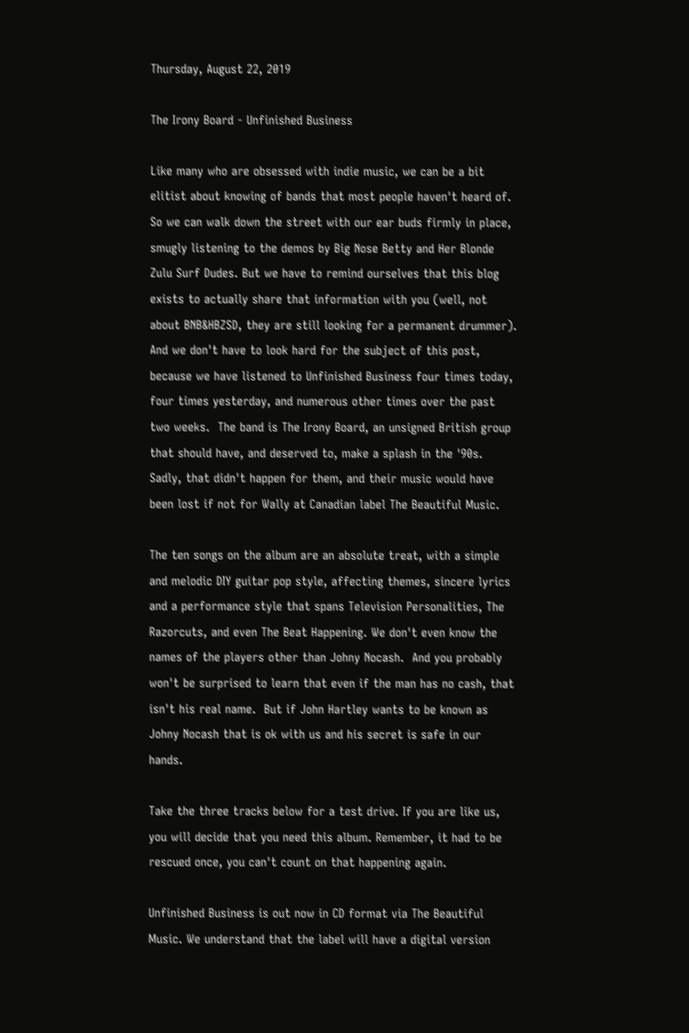Thursday, August 22, 2019

The Irony Board - Unfinished Business

Like many who are obsessed with indie music, we can be a bit elitist about knowing of bands that most people haven't heard of. So we can walk down the street with our ear buds firmly in place, smugly listening to the demos by Big Nose Betty and Her Blonde Zulu Surf Dudes. But we have to remind ourselves that this blog exists to actually share that information with you (well, not about BNB&HBZSD, they are still looking for a permanent drummer). And we don't have to look hard for the subject of this post, because we have listened to Unfinished Business four times today, four times yesterday, and numerous other times over the past two weeks.  The band is The Irony Board, an unsigned British group that should have, and deserved to, make a splash in the '90s. Sadly, that didn't happen for them, and their music would have been lost if not for Wally at Canadian label The Beautiful Music.

The ten songs on the album are an absolute treat, with a simple and melodic DIY guitar pop style, affecting themes, sincere lyrics and a performance style that spans Television Personalities, The Razorcuts, and even The Beat Happening. We don't even know the names of the players other than Johny Nocash.  And you probably won't be surprised to learn that even if the man has no cash, that isn't his real name.  But if John Hartley wants to be known as Johny Nocash that is ok with us and his secret is safe in our hands.

Take the three tracks below for a test drive. If you are like us, you will decide that you need this album. Remember, it had to be rescued once, you can't count on that happening again.

Unfinished Business is out now in CD format via The Beautiful Music. We understand that the label will have a digital version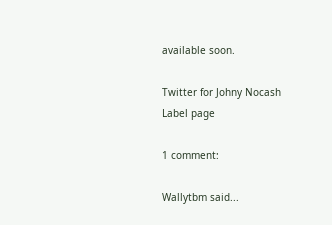available soon.

Twitter for Johny Nocash
Label page

1 comment:

Wallytbm said...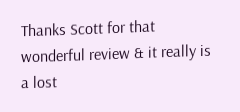Thanks Scott for that wonderful review & it really is a lost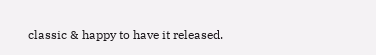classic & happy to have it released.